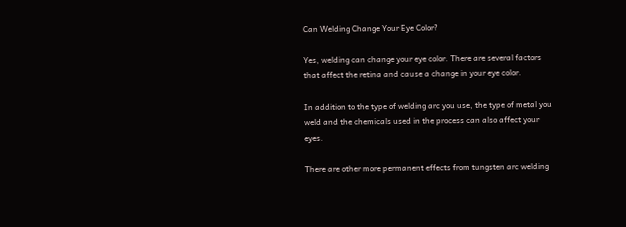Can Welding Change Your Eye Color?

Yes, welding can change your eye color. There are several factors that affect the retina and cause a change in your eye color.

In addition to the type of welding arc you use, the type of metal you weld and the chemicals used in the process can also affect your eyes.

There are other more permanent effects from tungsten arc welding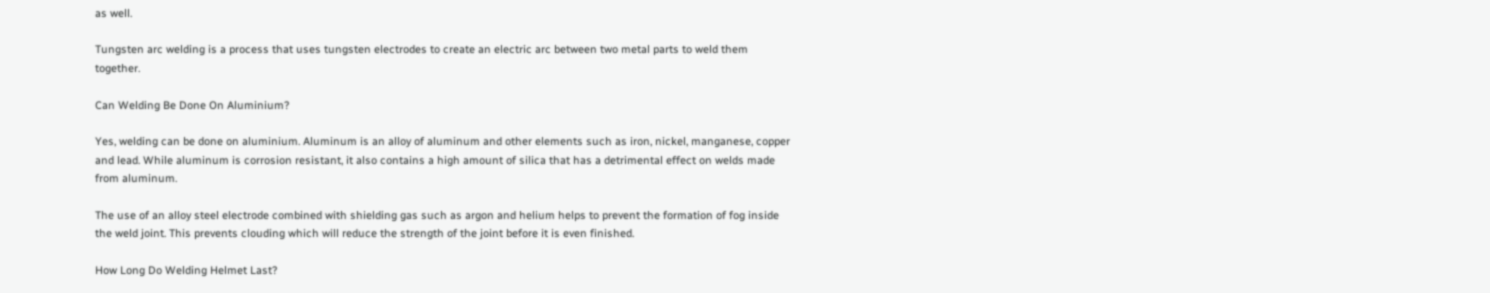as well.

Tungsten arc welding is a process that uses tungsten electrodes to create an electric arc between two metal parts to weld them together.

Can Welding Be Done On Aluminium?

Yes, welding can be done on aluminium. Aluminum is an alloy of aluminum and other elements such as iron, nickel, manganese, copper and lead. While aluminum is corrosion resistant, it also contains a high amount of silica that has a detrimental effect on welds made from aluminum.

The use of an alloy steel electrode combined with shielding gas such as argon and helium helps to prevent the formation of fog inside the weld joint. This prevents clouding which will reduce the strength of the joint before it is even finished.

How Long Do Welding Helmet Last?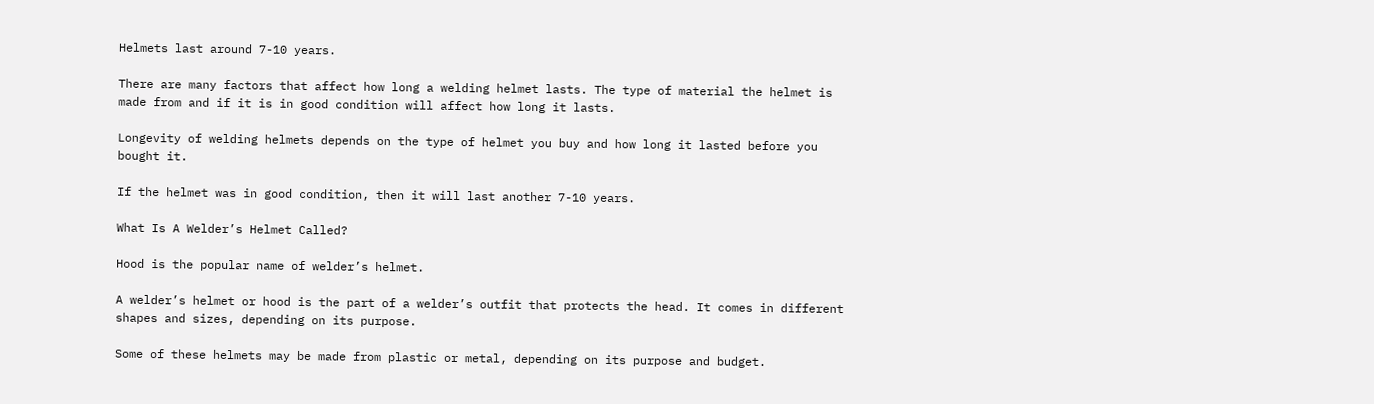Helmets last around 7-10 years.

There are many factors that affect how long a welding helmet lasts. The type of material the helmet is made from and if it is in good condition will affect how long it lasts.

Longevity of welding helmets depends on the type of helmet you buy and how long it lasted before you bought it.

If the helmet was in good condition, then it will last another 7-10 years.

What Is A Welder’s Helmet Called?

Hood is the popular name of welder’s helmet.

A welder’s helmet or hood is the part of a welder’s outfit that protects the head. It comes in different shapes and sizes, depending on its purpose.

Some of these helmets may be made from plastic or metal, depending on its purpose and budget.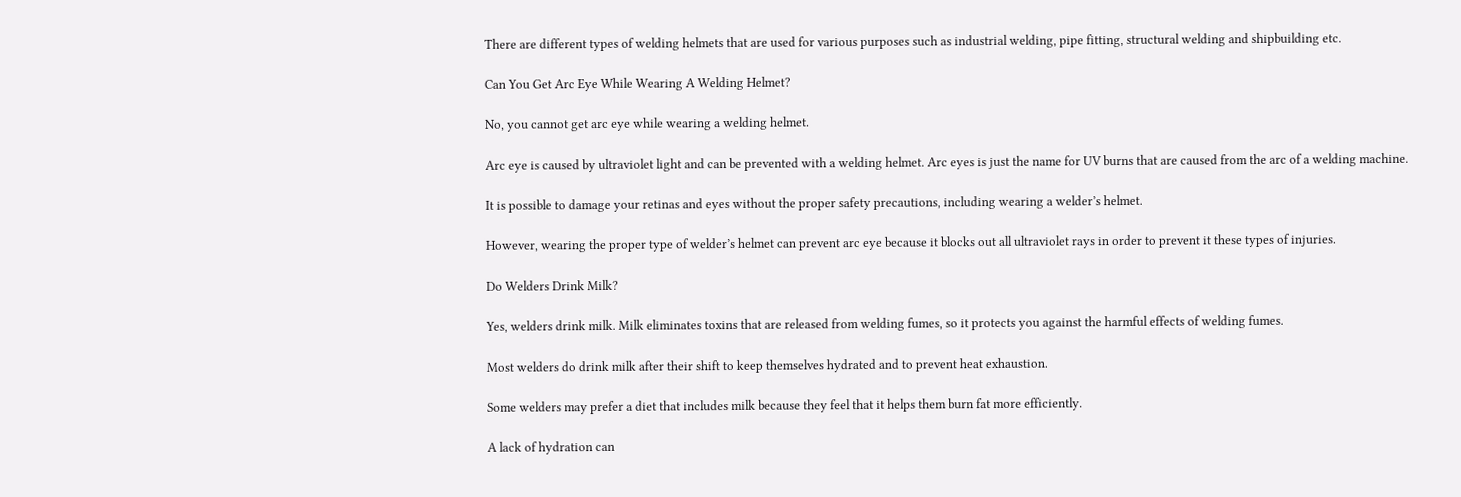There are different types of welding helmets that are used for various purposes such as industrial welding, pipe fitting, structural welding and shipbuilding etc.

Can You Get Arc Eye While Wearing A Welding Helmet?

No, you cannot get arc eye while wearing a welding helmet.

Arc eye is caused by ultraviolet light and can be prevented with a welding helmet. Arc eyes is just the name for UV burns that are caused from the arc of a welding machine.

It is possible to damage your retinas and eyes without the proper safety precautions, including wearing a welder’s helmet.

However, wearing the proper type of welder’s helmet can prevent arc eye because it blocks out all ultraviolet rays in order to prevent it these types of injuries.

Do Welders Drink Milk?

Yes, welders drink milk. Milk eliminates toxins that are released from welding fumes, so it protects you against the harmful effects of welding fumes.

Most welders do drink milk after their shift to keep themselves hydrated and to prevent heat exhaustion.

Some welders may prefer a diet that includes milk because they feel that it helps them burn fat more efficiently.

A lack of hydration can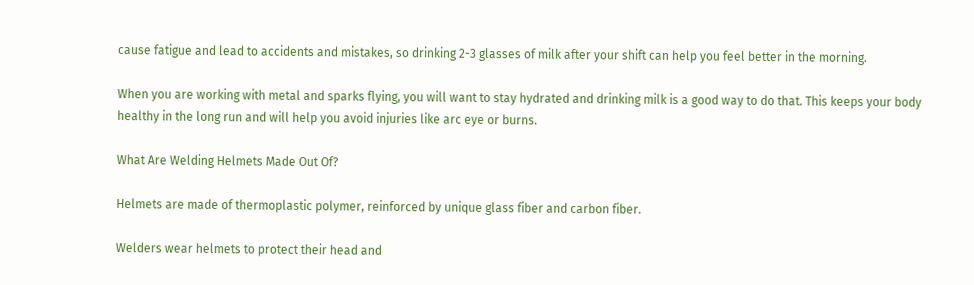cause fatigue and lead to accidents and mistakes, so drinking 2-3 glasses of milk after your shift can help you feel better in the morning.

When you are working with metal and sparks flying, you will want to stay hydrated and drinking milk is a good way to do that. This keeps your body healthy in the long run and will help you avoid injuries like arc eye or burns.

What Are Welding Helmets Made Out Of?

Helmets are made of thermoplastic polymer, reinforced by unique glass fiber and carbon fiber.

Welders wear helmets to protect their head and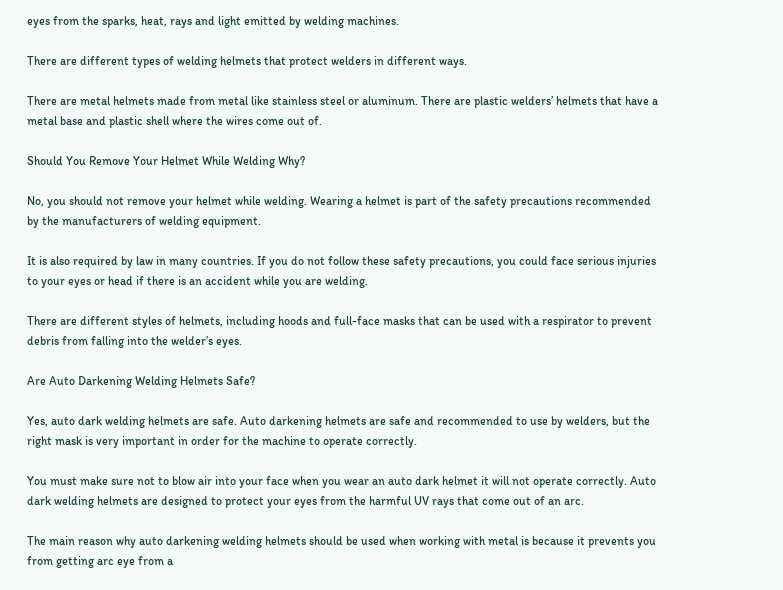eyes from the sparks, heat, rays and light emitted by welding machines.

There are different types of welding helmets that protect welders in different ways.

There are metal helmets made from metal like stainless steel or aluminum. There are plastic welders’ helmets that have a metal base and plastic shell where the wires come out of.

Should You Remove Your Helmet While Welding Why?

No, you should not remove your helmet while welding. Wearing a helmet is part of the safety precautions recommended by the manufacturers of welding equipment.

It is also required by law in many countries. If you do not follow these safety precautions, you could face serious injuries to your eyes or head if there is an accident while you are welding.

There are different styles of helmets, including hoods and full-face masks that can be used with a respirator to prevent debris from falling into the welder’s eyes.

Are Auto Darkening Welding Helmets Safe?

Yes, auto dark welding helmets are safe. Auto darkening helmets are safe and recommended to use by welders, but the right mask is very important in order for the machine to operate correctly.

You must make sure not to blow air into your face when you wear an auto dark helmet it will not operate correctly. Auto dark welding helmets are designed to protect your eyes from the harmful UV rays that come out of an arc.

The main reason why auto darkening welding helmets should be used when working with metal is because it prevents you from getting arc eye from a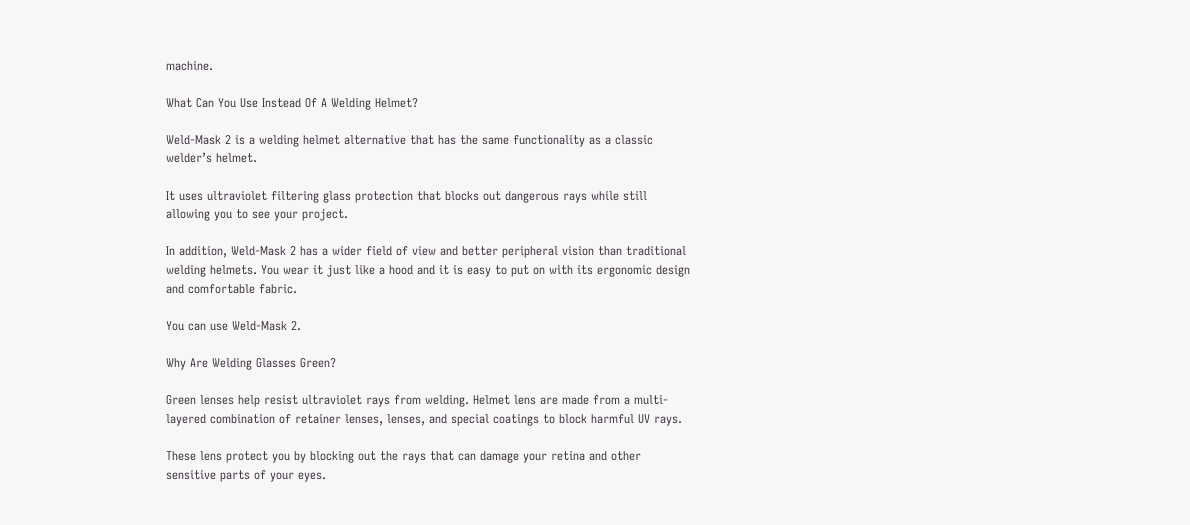machine.

What Can You Use Instead Of A Welding Helmet?

Weld-Mask 2 is a welding helmet alternative that has the same functionality as a classic welder’s helmet.

It uses ultraviolet filtering glass protection that blocks out dangerous rays while still allowing you to see your project.

In addition, Weld-Mask 2 has a wider field of view and better peripheral vision than traditional welding helmets. You wear it just like a hood and it is easy to put on with its ergonomic design and comfortable fabric.

You can use Weld-Mask 2.

Why Are Welding Glasses Green?

Green lenses help resist ultraviolet rays from welding. Helmet lens are made from a multi-layered combination of retainer lenses, lenses, and special coatings to block harmful UV rays.

These lens protect you by blocking out the rays that can damage your retina and other sensitive parts of your eyes.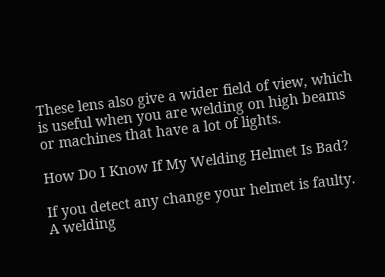These lens also give a wider field of view, which is useful when you are welding on high beams or machines that have a lot of lights.

How Do I Know If My Welding Helmet Is Bad?

If you detect any change your helmet is faulty. A welding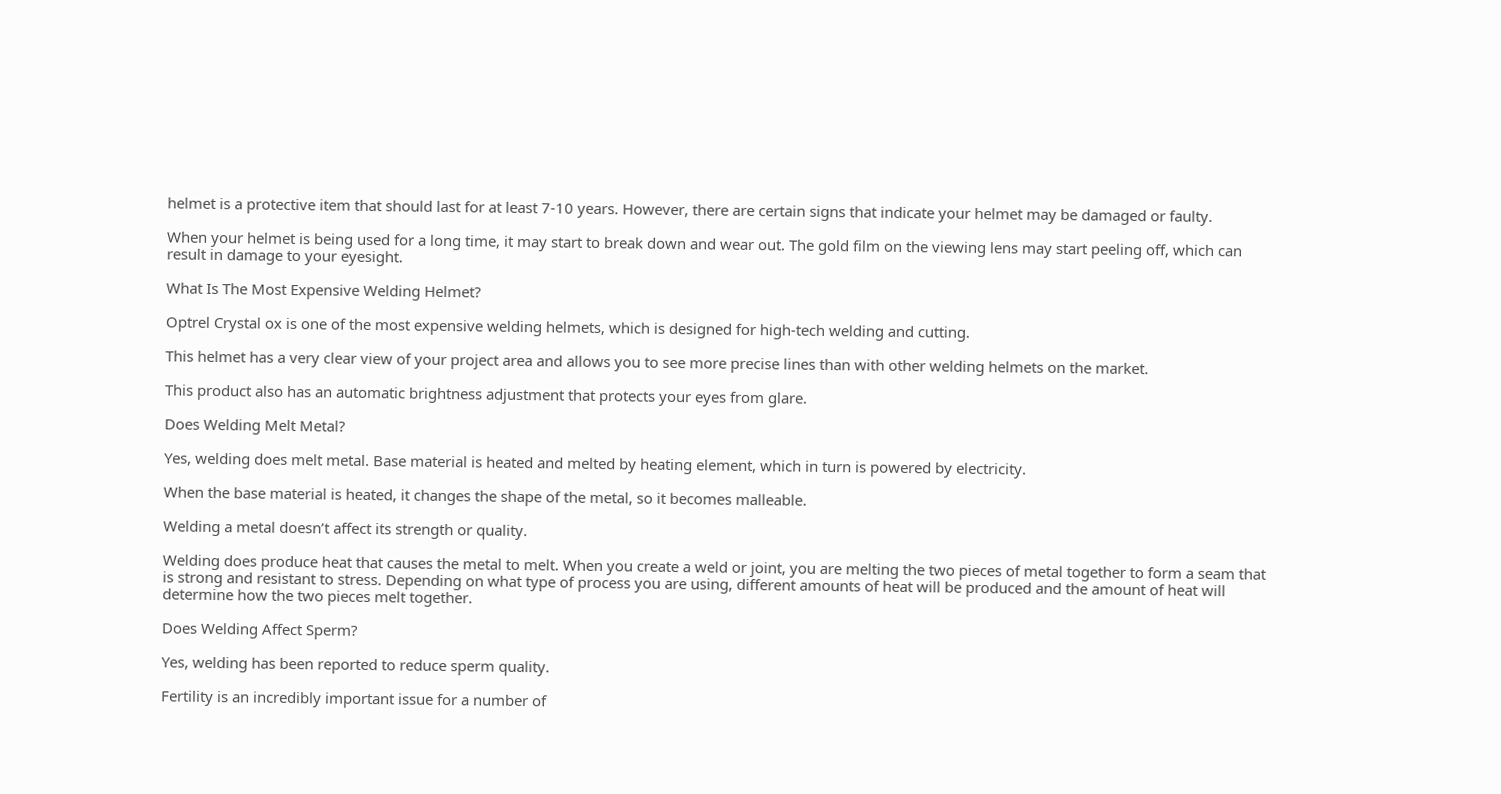helmet is a protective item that should last for at least 7-10 years. However, there are certain signs that indicate your helmet may be damaged or faulty.

When your helmet is being used for a long time, it may start to break down and wear out. The gold film on the viewing lens may start peeling off, which can result in damage to your eyesight.

What Is The Most Expensive Welding Helmet?

Optrel Crystal ox is one of the most expensive welding helmets, which is designed for high-tech welding and cutting.

This helmet has a very clear view of your project area and allows you to see more precise lines than with other welding helmets on the market.

This product also has an automatic brightness adjustment that protects your eyes from glare.

Does Welding Melt Metal?

Yes, welding does melt metal. Base material is heated and melted by heating element, which in turn is powered by electricity.

When the base material is heated, it changes the shape of the metal, so it becomes malleable.

Welding a metal doesn’t affect its strength or quality.

Welding does produce heat that causes the metal to melt. When you create a weld or joint, you are melting the two pieces of metal together to form a seam that is strong and resistant to stress. Depending on what type of process you are using, different amounts of heat will be produced and the amount of heat will determine how the two pieces melt together.

Does Welding Affect Sperm?

Yes, welding has been reported to reduce sperm quality.

Fertility is an incredibly important issue for a number of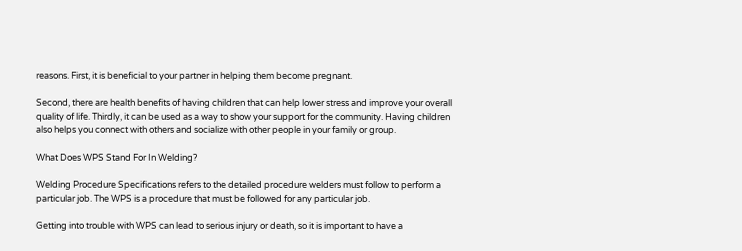reasons. First, it is beneficial to your partner in helping them become pregnant.

Second, there are health benefits of having children that can help lower stress and improve your overall quality of life. Thirdly, it can be used as a way to show your support for the community. Having children also helps you connect with others and socialize with other people in your family or group.

What Does WPS Stand For In Welding?

Welding Procedure Specifications refers to the detailed procedure welders must follow to perform a particular job. The WPS is a procedure that must be followed for any particular job.

Getting into trouble with WPS can lead to serious injury or death, so it is important to have a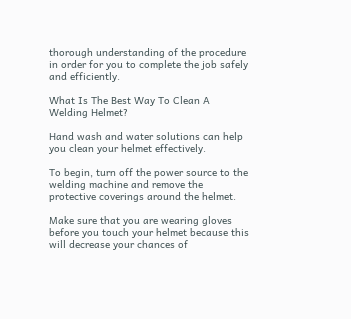thorough understanding of the procedure in order for you to complete the job safely and efficiently.

What Is The Best Way To Clean A Welding Helmet?

Hand wash and water solutions can help you clean your helmet effectively.

To begin, turn off the power source to the welding machine and remove the protective coverings around the helmet.

Make sure that you are wearing gloves before you touch your helmet because this will decrease your chances of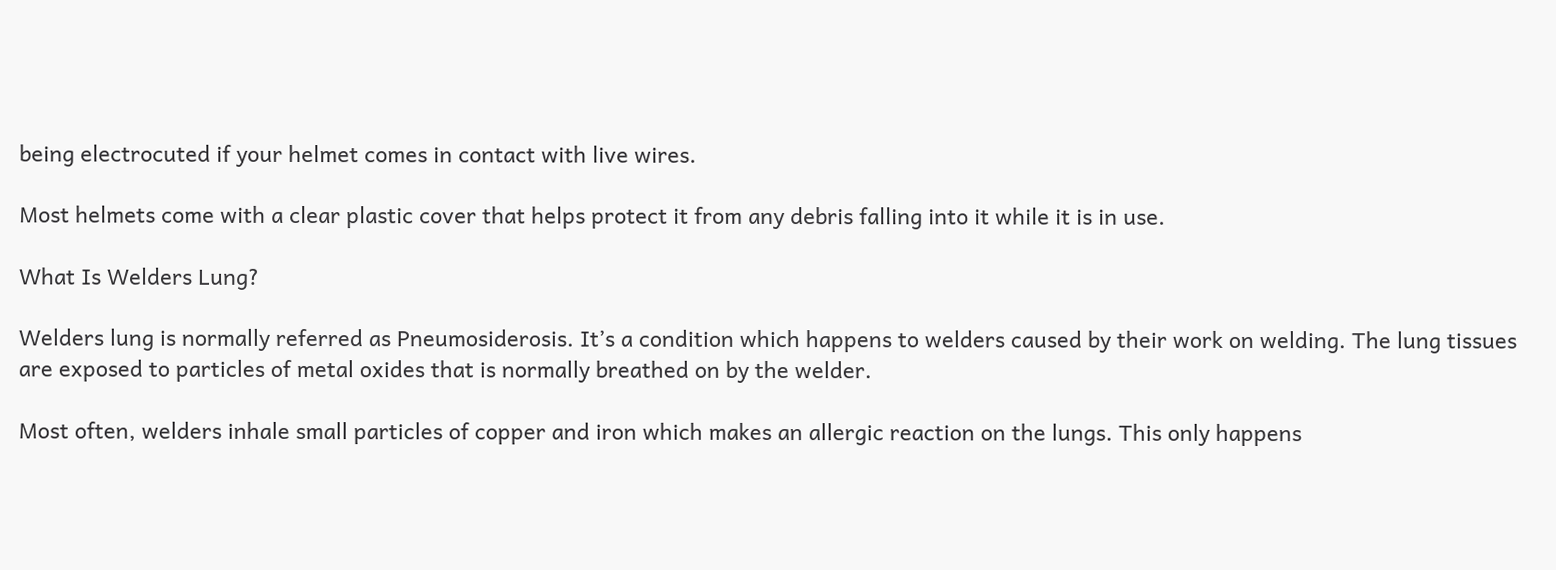being electrocuted if your helmet comes in contact with live wires.

Most helmets come with a clear plastic cover that helps protect it from any debris falling into it while it is in use.

What Is Welders Lung?

Welders lung is normally referred as Pneumosiderosis. It’s a condition which happens to welders caused by their work on welding. The lung tissues are exposed to particles of metal oxides that is normally breathed on by the welder.

Most often, welders inhale small particles of copper and iron which makes an allergic reaction on the lungs. This only happens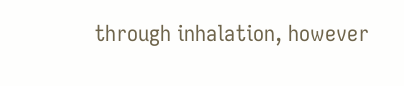through inhalation, however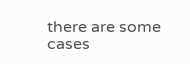there are some cases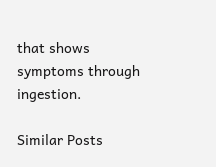that shows symptoms through ingestion.

Similar Posts